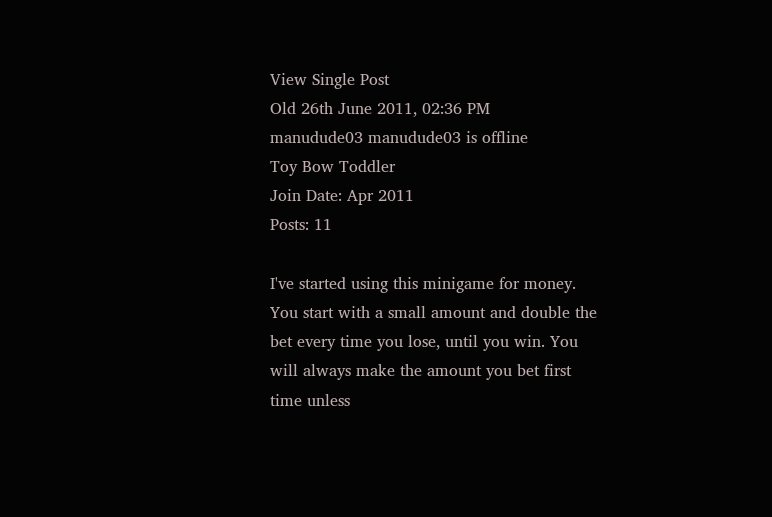View Single Post
Old 26th June 2011, 02:36 PM
manudude03 manudude03 is offline
Toy Bow Toddler
Join Date: Apr 2011
Posts: 11

I've started using this minigame for money. You start with a small amount and double the bet every time you lose, until you win. You will always make the amount you bet first time unless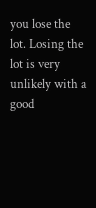you lose the lot. Losing the lot is very unlikely with a good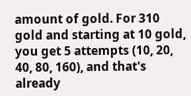amount of gold. For 310 gold and starting at 10 gold, you get 5 attempts (10, 20, 40, 80, 160), and that's already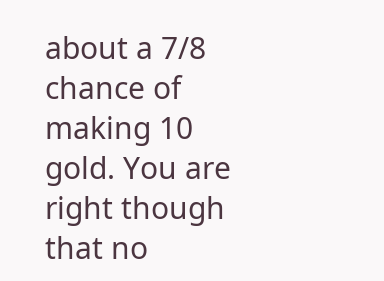about a 7/8 chance of making 10 gold. You are right though that no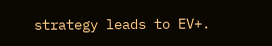strategy leads to EV+.